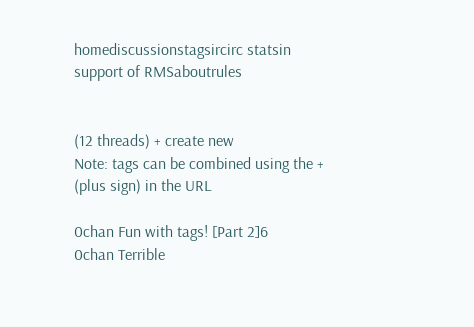homediscussionstagsircirc statsin support of RMSaboutrules


(12 threads) + create new
Note: tags can be combined using the + (plus sign) in the URL

0chan Fun with tags! [Part 2]6
0chan Terrible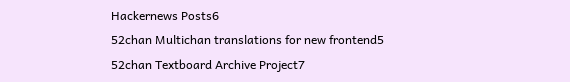Hackernews Posts6
52chan Multichan translations for new frontend5
52chan Textboard Archive Project7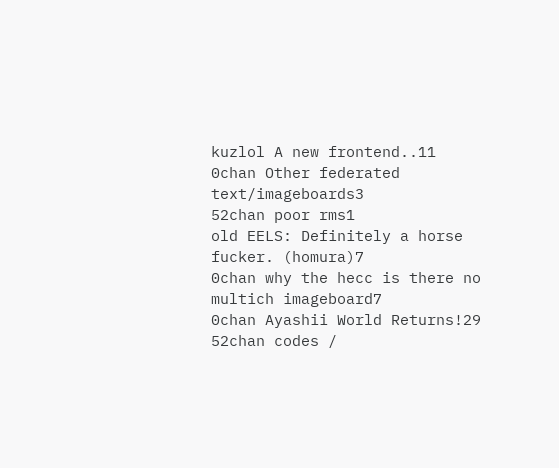kuzlol A new frontend..11
0chan Other federated text/imageboards3
52chan poor rms1
old EELS: Definitely a horse fucker. (homura)7
0chan why the hecc is there no multich imageboard7
0chan Ayashii World Returns!29
52chan codes /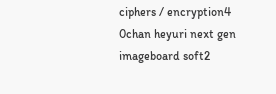ciphers / encryption4
0chan heyuri next gen imageboard soft2